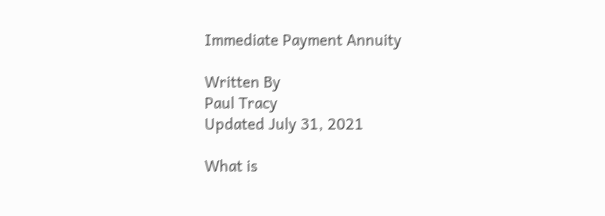Immediate Payment Annuity

Written By
Paul Tracy
Updated July 31, 2021

What is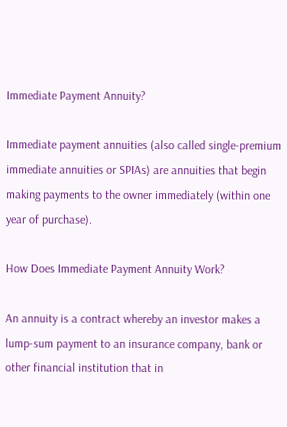Immediate Payment Annuity?

Immediate payment annuities (also called single-premium immediate annuities or SPIAs) are annuities that begin making payments to the owner immediately (within one year of purchase).

How Does Immediate Payment Annuity Work?

An annuity is a contract whereby an investor makes a lump-sum payment to an insurance company, bank or other financial institution that in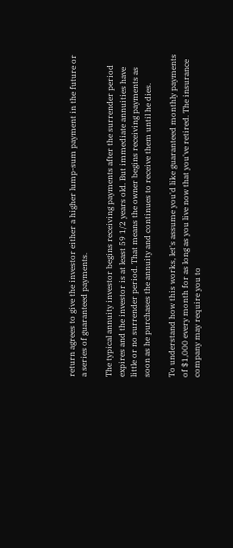return agrees to give the investor either a higher lump-sum payment in the future or a series of guaranteed payments.

The typical annuity investor begins receiving payments after the surrender period expires and the investor is at least 59 1/2 years old. But immediate annuities have little or no surrender period. That means the owner begins receiving payments as soon as he purchases the annuity and continues to receive them until he dies.

To understand how this works, let's assume you'd like guaranteed monthly payments of $1,000 every month for as long as you live now that you've retired. The insurance company may require you to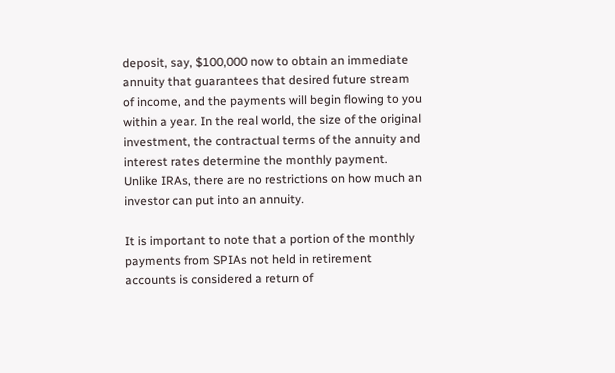deposit, say, $100,000 now to obtain an immediate annuity that guarantees that desired future stream of income, and the payments will begin flowing to you within a year. In the real world, the size of the original investment, the contractual terms of the annuity and interest rates determine the monthly payment. Unlike IRAs, there are no restrictions on how much an investor can put into an annuity.

It is important to note that a portion of the monthly payments from SPIAs not held in retirement accounts is considered a return of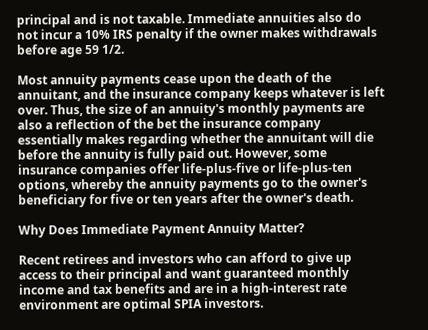principal and is not taxable. Immediate annuities also do not incur a 10% IRS penalty if the owner makes withdrawals before age 59 1/2.

Most annuity payments cease upon the death of the annuitant, and the insurance company keeps whatever is left over. Thus, the size of an annuity's monthly payments are also a reflection of the bet the insurance company essentially makes regarding whether the annuitant will die before the annuity is fully paid out. However, some insurance companies offer life-plus-five or life-plus-ten options, whereby the annuity payments go to the owner's beneficiary for five or ten years after the owner's death.

Why Does Immediate Payment Annuity Matter?

Recent retirees and investors who can afford to give up access to their principal and want guaranteed monthly income and tax benefits and are in a high-interest rate environment are optimal SPIA investors.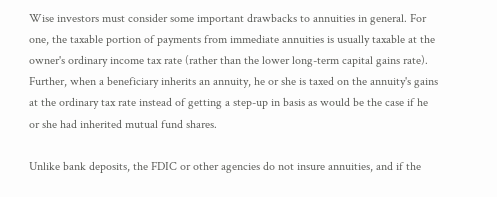Wise investors must consider some important drawbacks to annuities in general. For one, the taxable portion of payments from immediate annuities is usually taxable at the owner's ordinary income tax rate (rather than the lower long-term capital gains rate). Further, when a beneficiary inherits an annuity, he or she is taxed on the annuity's gains at the ordinary tax rate instead of getting a step-up in basis as would be the case if he or she had inherited mutual fund shares.

Unlike bank deposits, the FDIC or other agencies do not insure annuities, and if the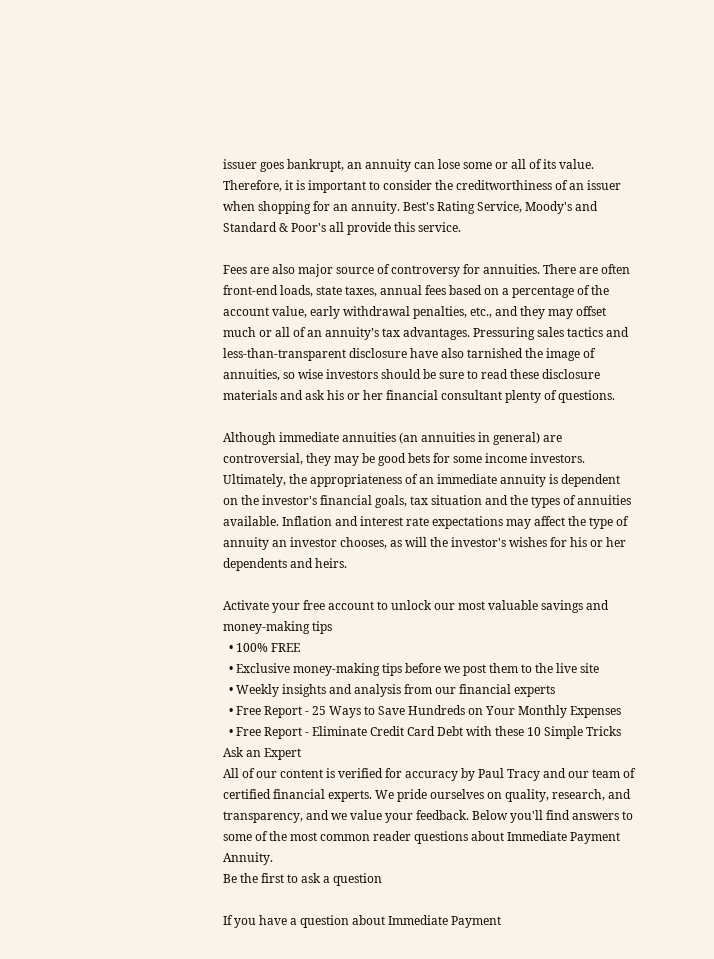issuer goes bankrupt, an annuity can lose some or all of its value. Therefore, it is important to consider the creditworthiness of an issuer when shopping for an annuity. Best's Rating Service, Moody's and Standard & Poor's all provide this service.

Fees are also major source of controversy for annuities. There are often front-end loads, state taxes, annual fees based on a percentage of the account value, early withdrawal penalties, etc., and they may offset much or all of an annuity’s tax advantages. Pressuring sales tactics and less-than-transparent disclosure have also tarnished the image of annuities, so wise investors should be sure to read these disclosure materials and ask his or her financial consultant plenty of questions.

Although immediate annuities (an annuities in general) are controversial, they may be good bets for some income investors. Ultimately, the appropriateness of an immediate annuity is dependent on the investor's financial goals, tax situation and the types of annuities available. Inflation and interest rate expectations may affect the type of annuity an investor chooses, as will the investor's wishes for his or her dependents and heirs.

Activate your free account to unlock our most valuable savings and money-making tips
  • 100% FREE
  • Exclusive money-making tips before we post them to the live site
  • Weekly insights and analysis from our financial experts
  • Free Report - 25 Ways to Save Hundreds on Your Monthly Expenses
  • Free Report - Eliminate Credit Card Debt with these 10 Simple Tricks
Ask an Expert
All of our content is verified for accuracy by Paul Tracy and our team of certified financial experts. We pride ourselves on quality, research, and transparency, and we value your feedback. Below you'll find answers to some of the most common reader questions about Immediate Payment Annuity.
Be the first to ask a question

If you have a question about Immediate Payment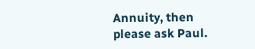Annuity, then please ask Paul.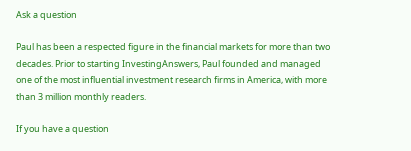Ask a question

Paul has been a respected figure in the financial markets for more than two decades. Prior to starting InvestingAnswers, Paul founded and managed one of the most influential investment research firms in America, with more than 3 million monthly readers.

If you have a question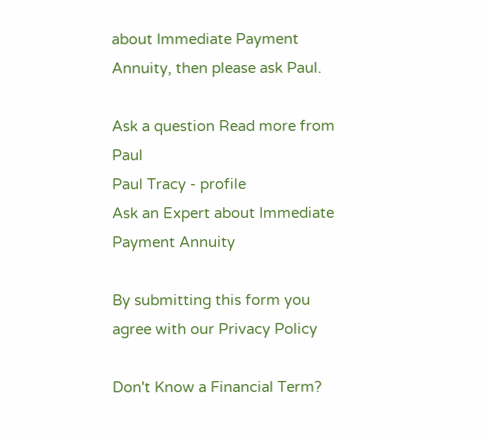about Immediate Payment Annuity, then please ask Paul.

Ask a question Read more from Paul
Paul Tracy - profile
Ask an Expert about Immediate Payment Annuity

By submitting this form you agree with our Privacy Policy

Don't Know a Financial Term?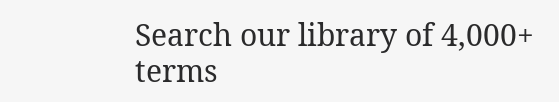Search our library of 4,000+ terms